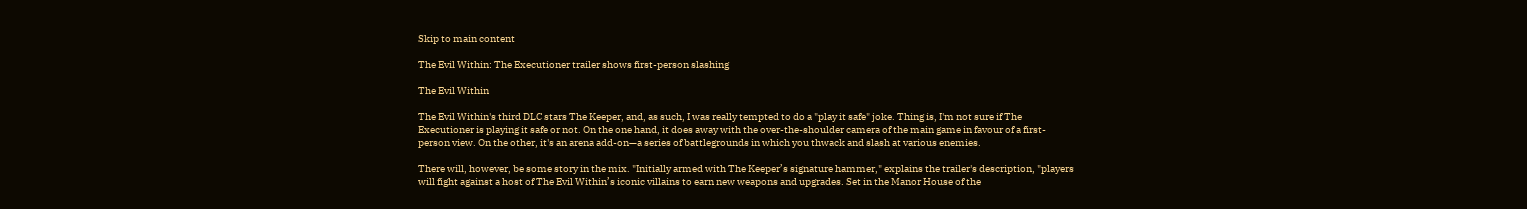Skip to main content

The Evil Within: The Executioner trailer shows first-person slashing

The Evil Within

The Evil Within's third DLC stars The Keeper, and, as such, I was really tempted to do a "play it safe" joke. Thing is, I'm not sure if The Executioner is playing it safe or not. On the one hand, it does away with the over-the-shoulder camera of the main game in favour of a first-person view. On the other, it's an arena add-on—a series of battlegrounds in which you thwack and slash at various enemies.

There will, however, be some story in the mix. "Initially armed with The Keeper’s signature hammer," explains the trailer's description, "players will fight against a host of The Evil Within’s iconic villains to earn new weapons and upgrades. Set in the Manor House of the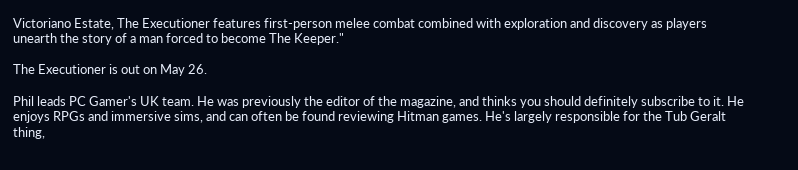Victoriano Estate, The Executioner features first-person melee combat combined with exploration and discovery as players unearth the story of a man forced to become The Keeper."

The Executioner is out on May 26.

Phil leads PC Gamer's UK team. He was previously the editor of the magazine, and thinks you should definitely subscribe to it. He enjoys RPGs and immersive sims, and can often be found reviewing Hitman games. He's largely responsible for the Tub Geralt thing,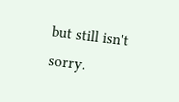but still isn't sorry.